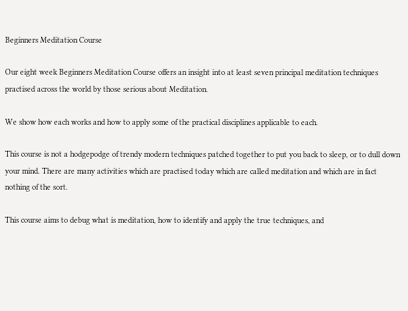Beginners Meditation Course

Our eight week Beginners Meditation Course offers an insight into at least seven principal meditation techniques practised across the world by those serious about Meditation.

We show how each works and how to apply some of the practical disciplines applicable to each.

This course is not a hodgepodge of trendy modern techniques patched together to put you back to sleep, or to dull down your mind. There are many activities which are practised today which are called meditation and which are in fact nothing of the sort.

This course aims to debug what is meditation, how to identify and apply the true techniques, and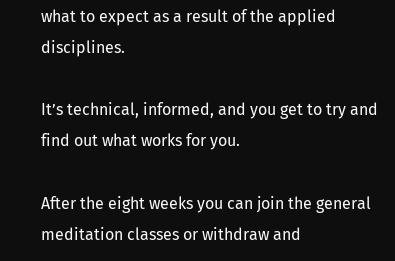what to expect as a result of the applied disciplines.

It’s technical, informed, and you get to try and find out what works for you.

After the eight weeks you can join the general meditation classes or withdraw and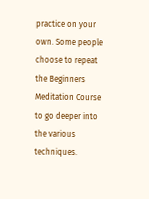practice on your own. Some people choose to repeat the Beginners Meditation Course to go deeper into the various techniques.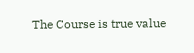The Course is true value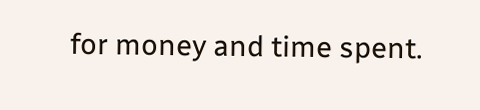for money and time spent.